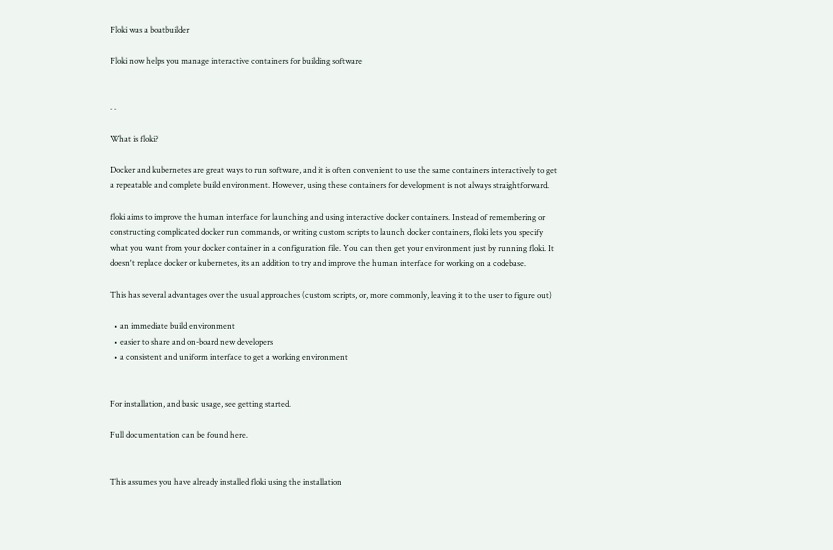Floki was a boatbuilder

Floki now helps you manage interactive containers for building software


. .

What is floki?

Docker and kubernetes are great ways to run software, and it is often convenient to use the same containers interactively to get a repeatable and complete build environment. However, using these containers for development is not always straightforward.

floki aims to improve the human interface for launching and using interactive docker containers. Instead of remembering or constructing complicated docker run commands, or writing custom scripts to launch docker containers, floki lets you specify what you want from your docker container in a configuration file. You can then get your environment just by running floki. It doesn't replace docker or kubernetes, its an addition to try and improve the human interface for working on a codebase.

This has several advantages over the usual approaches (custom scripts, or, more commonly, leaving it to the user to figure out)

  • an immediate build environment
  • easier to share and on-board new developers
  • a consistent and uniform interface to get a working environment


For installation, and basic usage, see getting started.

Full documentation can be found here.


This assumes you have already installed floki using the installation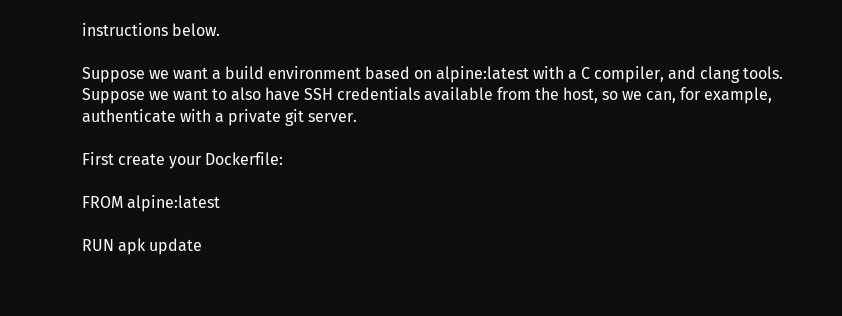instructions below.

Suppose we want a build environment based on alpine:latest with a C compiler, and clang tools. Suppose we want to also have SSH credentials available from the host, so we can, for example, authenticate with a private git server.

First create your Dockerfile:

FROM alpine:latest

RUN apk update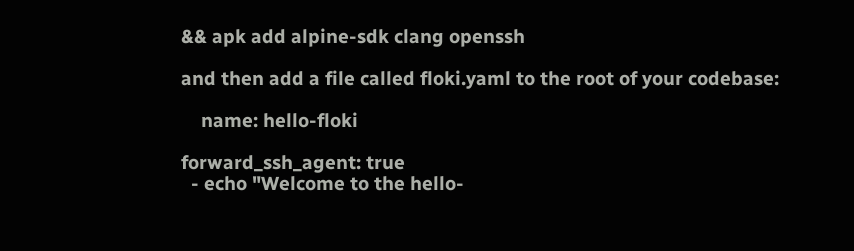&& apk add alpine-sdk clang openssh

and then add a file called floki.yaml to the root of your codebase:

    name: hello-floki

forward_ssh_agent: true
  - echo "Welcome to the hello-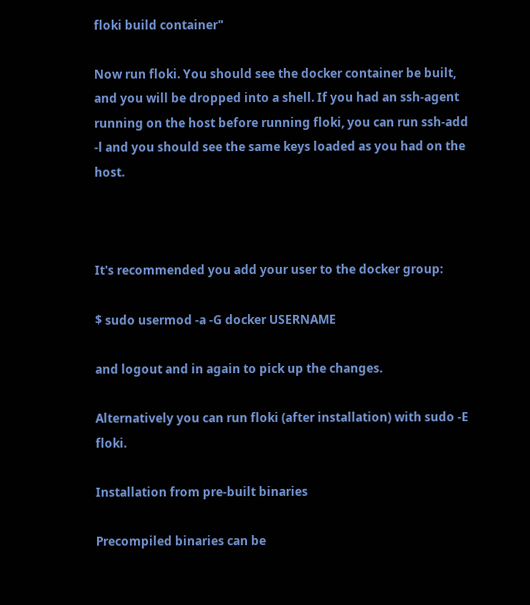floki build container"

Now run floki. You should see the docker container be built, and you will be dropped into a shell. If you had an ssh-agent running on the host before running floki, you can run ssh-add -l and you should see the same keys loaded as you had on the host.



It's recommended you add your user to the docker group:

$ sudo usermod -a -G docker USERNAME

and logout and in again to pick up the changes.

Alternatively you can run floki (after installation) with sudo -E floki.

Installation from pre-built binaries

Precompiled binaries can be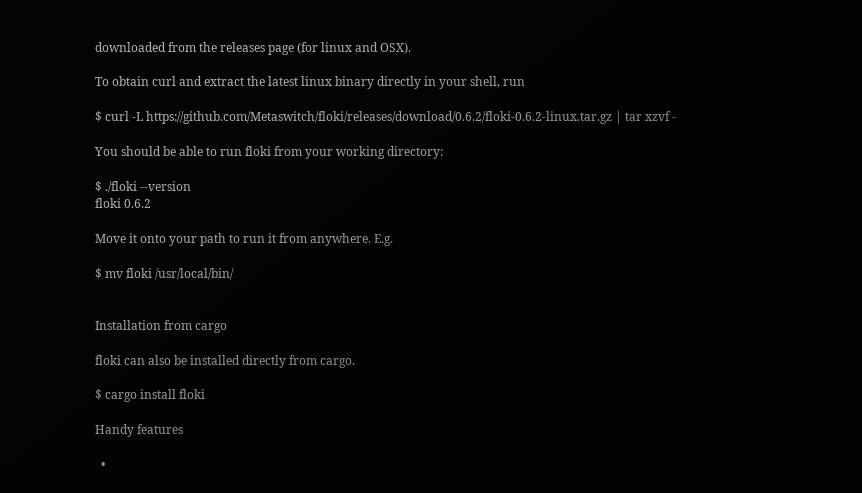downloaded from the releases page (for linux and OSX).

To obtain curl and extract the latest linux binary directly in your shell, run

$ curl -L https://github.com/Metaswitch/floki/releases/download/0.6.2/floki-0.6.2-linux.tar.gz | tar xzvf -

You should be able to run floki from your working directory:

$ ./floki --version
floki 0.6.2

Move it onto your path to run it from anywhere. E.g.

$ mv floki /usr/local/bin/


Installation from cargo

floki can also be installed directly from cargo.

$ cargo install floki

Handy features

  •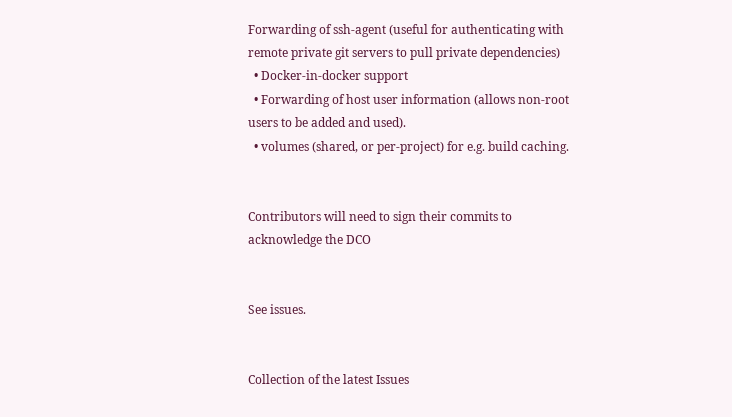Forwarding of ssh-agent (useful for authenticating with remote private git servers to pull private dependencies)
  • Docker-in-docker support
  • Forwarding of host user information (allows non-root users to be added and used).
  • volumes (shared, or per-project) for e.g. build caching.


Contributors will need to sign their commits to acknowledge the DCO


See issues.


Collection of the latest Issues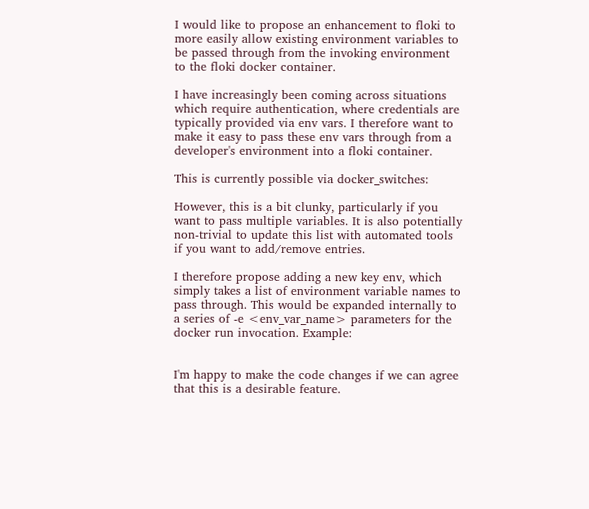I would like to propose an enhancement to floki to more easily allow existing environment variables to be passed through from the invoking environment to the floki docker container.

I have increasingly been coming across situations which require authentication, where credentials are typically provided via env vars. I therefore want to make it easy to pass these env vars through from a developer's environment into a floki container.

This is currently possible via docker_switches:

However, this is a bit clunky, particularly if you want to pass multiple variables. It is also potentially non-trivial to update this list with automated tools if you want to add/remove entries.

I therefore propose adding a new key env, which simply takes a list of environment variable names to pass through. This would be expanded internally to a series of -e <env_var_name> parameters for the docker run invocation. Example:


I'm happy to make the code changes if we can agree that this is a desirable feature.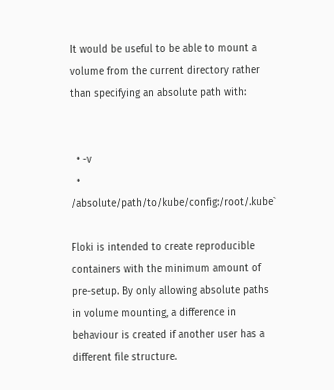It would be useful to be able to mount a volume from the current directory rather than specifying an absolute path with:


  • -v
  • /absolute/path/to/kube/config:/root/.kube`

Floki is intended to create reproducible containers with the minimum amount of pre-setup. By only allowing absolute paths in volume mounting, a difference in behaviour is created if another user has a different file structure.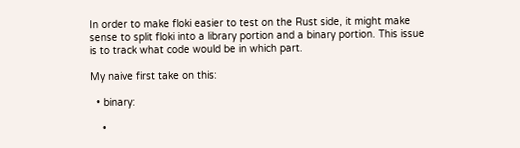In order to make floki easier to test on the Rust side, it might make sense to split floki into a library portion and a binary portion. This issue is to track what code would be in which part.

My naive first take on this:

  • binary:

    •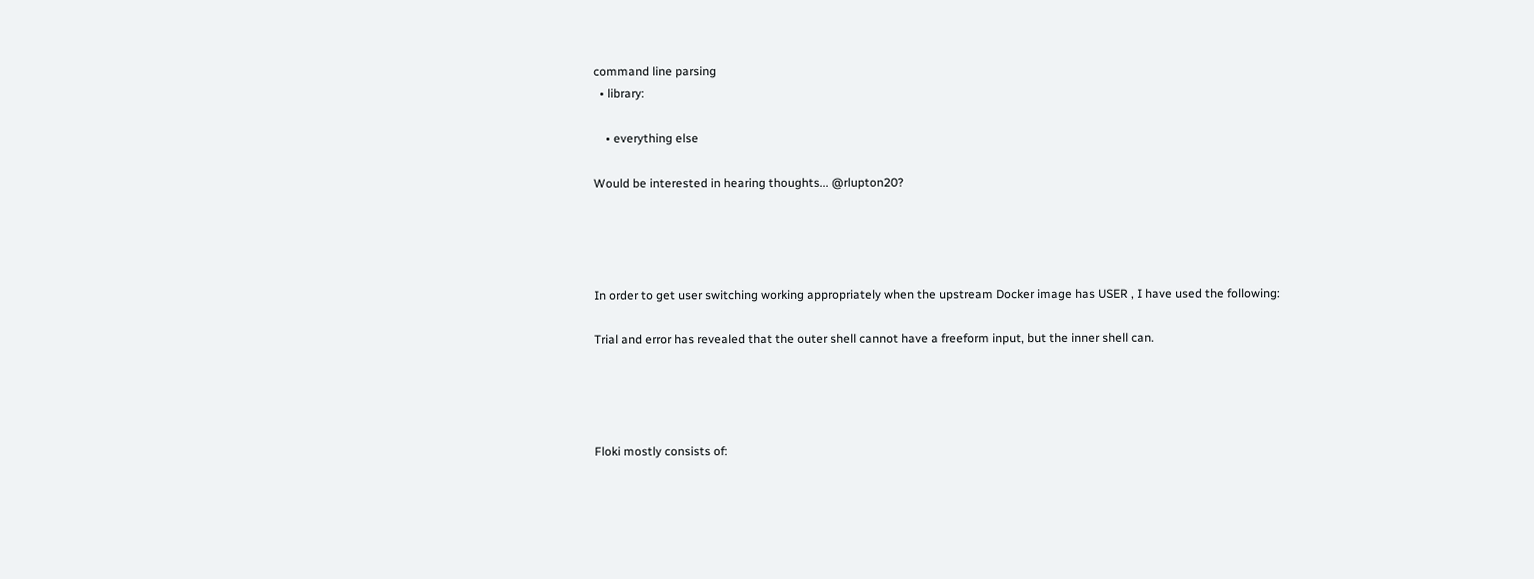command line parsing
  • library:

    • everything else

Would be interested in hearing thoughts... @rlupton20?




In order to get user switching working appropriately when the upstream Docker image has USER , I have used the following:

Trial and error has revealed that the outer shell cannot have a freeform input, but the inner shell can.




Floki mostly consists of: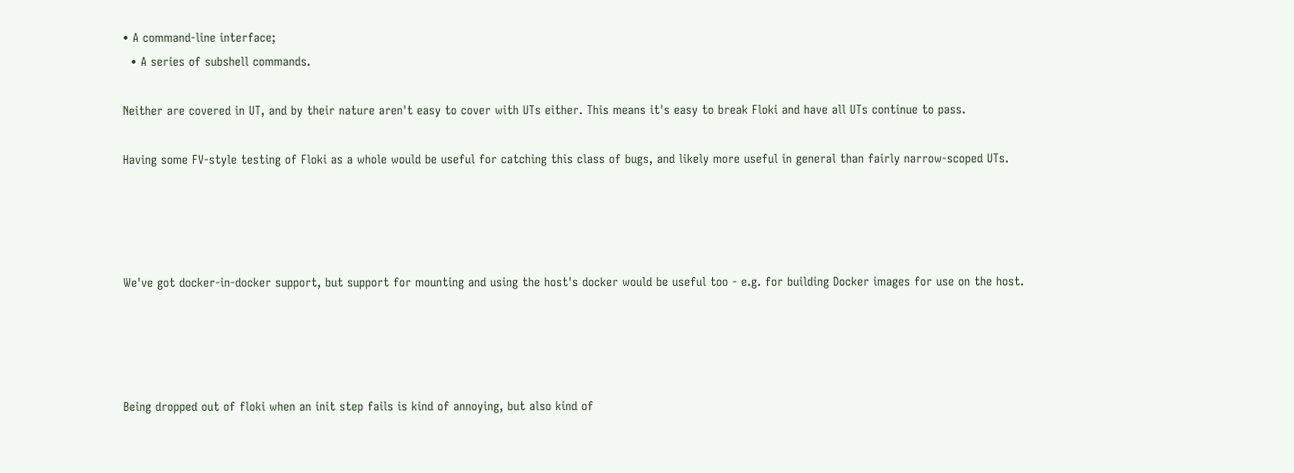• A command-line interface;
  • A series of subshell commands.

Neither are covered in UT, and by their nature aren't easy to cover with UTs either. This means it's easy to break Floki and have all UTs continue to pass.

Having some FV-style testing of Floki as a whole would be useful for catching this class of bugs, and likely more useful in general than fairly narrow-scoped UTs.




We've got docker-in-docker support, but support for mounting and using the host's docker would be useful too - e.g. for building Docker images for use on the host.




Being dropped out of floki when an init step fails is kind of annoying, but also kind of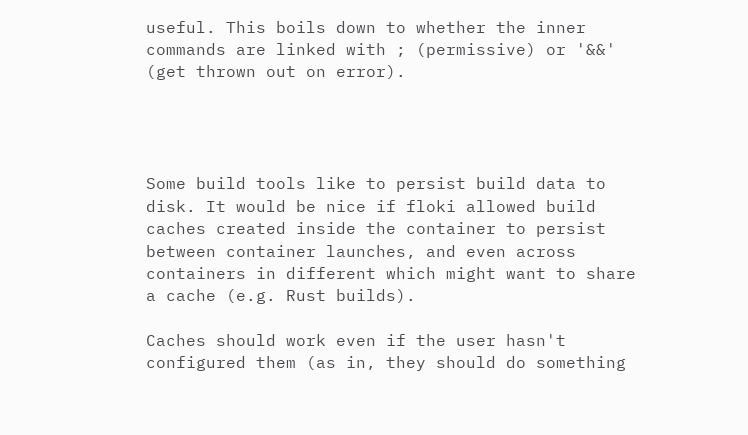useful. This boils down to whether the inner commands are linked with ; (permissive) or '&&' (get thrown out on error).




Some build tools like to persist build data to disk. It would be nice if floki allowed build caches created inside the container to persist between container launches, and even across containers in different which might want to share a cache (e.g. Rust builds).

Caches should work even if the user hasn't configured them (as in, they should do something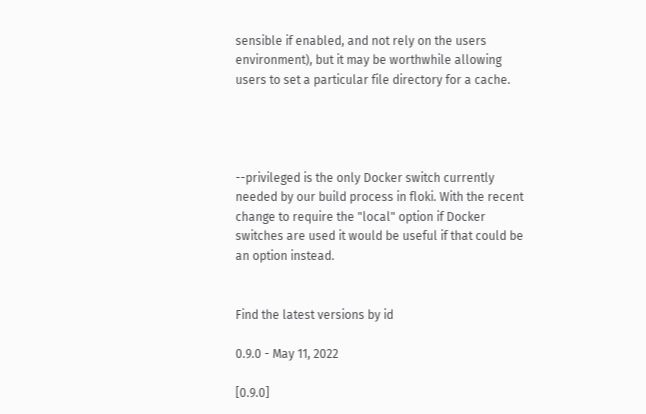sensible if enabled, and not rely on the users environment), but it may be worthwhile allowing users to set a particular file directory for a cache.




--privileged is the only Docker switch currently needed by our build process in floki. With the recent change to require the "local" option if Docker switches are used it would be useful if that could be an option instead.


Find the latest versions by id

0.9.0 - May 11, 2022

[0.9.0]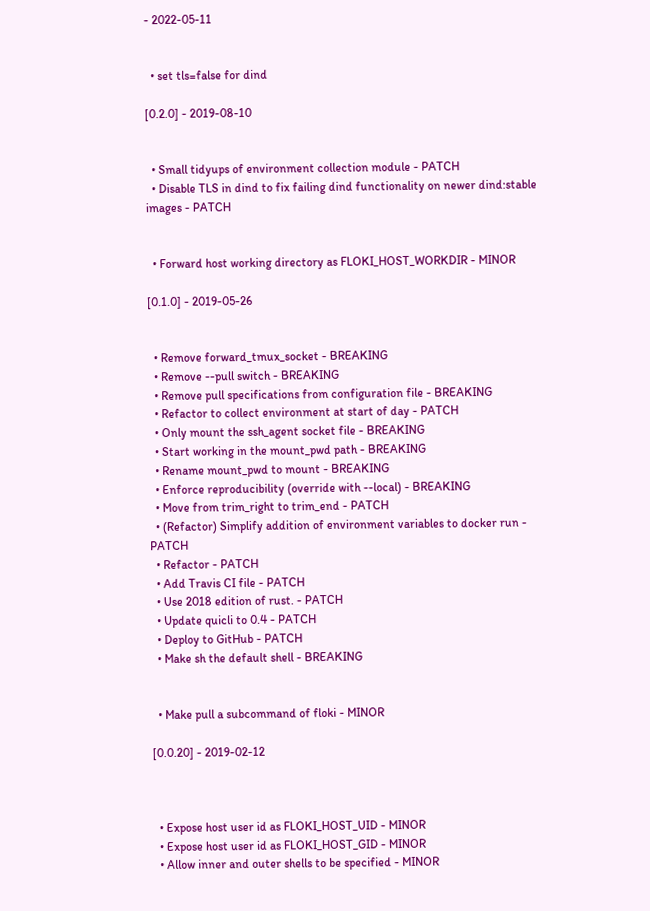- 2022-05-11


  • set tls=false for dind

[0.2.0] - 2019-08-10


  • Small tidyups of environment collection module - PATCH
  • Disable TLS in dind to fix failing dind functionality on newer dind:stable images - PATCH


  • Forward host working directory as FLOKI_HOST_WORKDIR - MINOR

[0.1.0] - 2019-05-26


  • Remove forward_tmux_socket - BREAKING
  • Remove --pull switch - BREAKING
  • Remove pull specifications from configuration file - BREAKING
  • Refactor to collect environment at start of day - PATCH
  • Only mount the ssh_agent socket file - BREAKING
  • Start working in the mount_pwd path - BREAKING
  • Rename mount_pwd to mount - BREAKING
  • Enforce reproducibility (override with --local) - BREAKING
  • Move from trim_right to trim_end - PATCH
  • (Refactor) Simplify addition of environment variables to docker run - PATCH
  • Refactor - PATCH
  • Add Travis CI file - PATCH
  • Use 2018 edition of rust. - PATCH
  • Update quicli to 0.4 - PATCH
  • Deploy to GitHub - PATCH
  • Make sh the default shell - BREAKING


  • Make pull a subcommand of floki - MINOR

[0.0.20] - 2019-02-12



  • Expose host user id as FLOKI_HOST_UID - MINOR
  • Expose host user id as FLOKI_HOST_GID - MINOR
  • Allow inner and outer shells to be specified - MINOR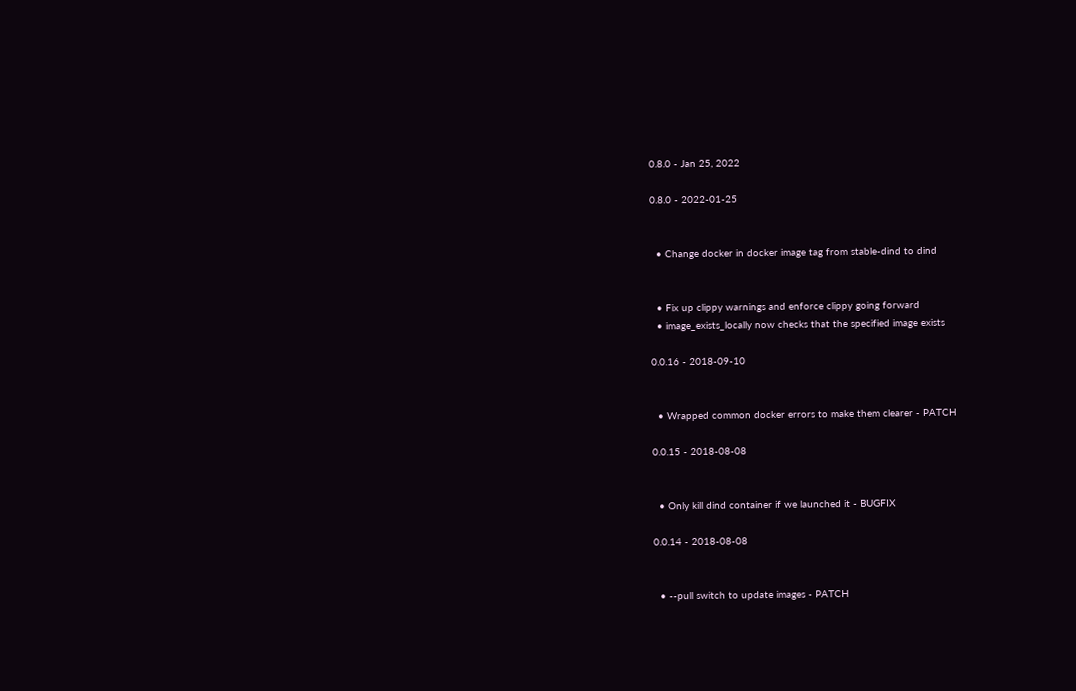0.8.0 - Jan 25, 2022

0.8.0 - 2022-01-25


  • Change docker in docker image tag from stable-dind to dind


  • Fix up clippy warnings and enforce clippy going forward
  • image_exists_locally now checks that the specified image exists

0.0.16 - 2018-09-10


  • Wrapped common docker errors to make them clearer - PATCH

0.0.15 - 2018-08-08


  • Only kill dind container if we launched it - BUGFIX

0.0.14 - 2018-08-08


  • --pull switch to update images - PATCH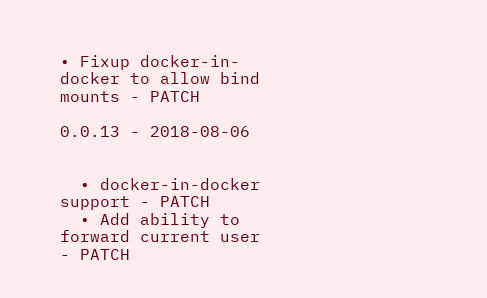• Fixup docker-in-docker to allow bind mounts - PATCH

0.0.13 - 2018-08-06


  • docker-in-docker support - PATCH
  • Add ability to forward current user - PATCH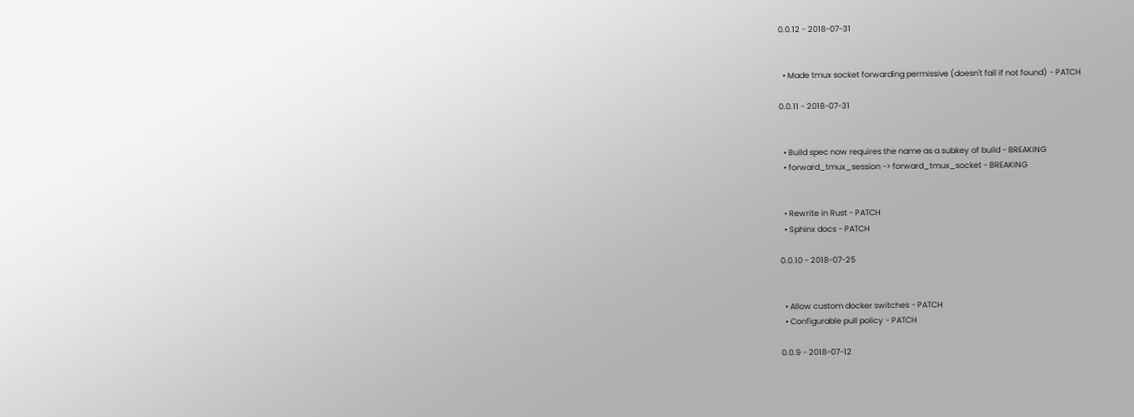0.0.12 - 2018-07-31


  • Made tmux socket forwarding permissive (doesn't fail if not found) - PATCH

0.0.11 - 2018-07-31


  • Build spec now requires the name as a subkey of build - BREAKING
  • forward_tmux_session -> forward_tmux_socket - BREAKING


  • Rewrite in Rust - PATCH
  • Sphinx docs - PATCH

0.0.10 - 2018-07-25


  • Allow custom docker switches - PATCH
  • Configurable pull policy - PATCH

0.0.9 - 2018-07-12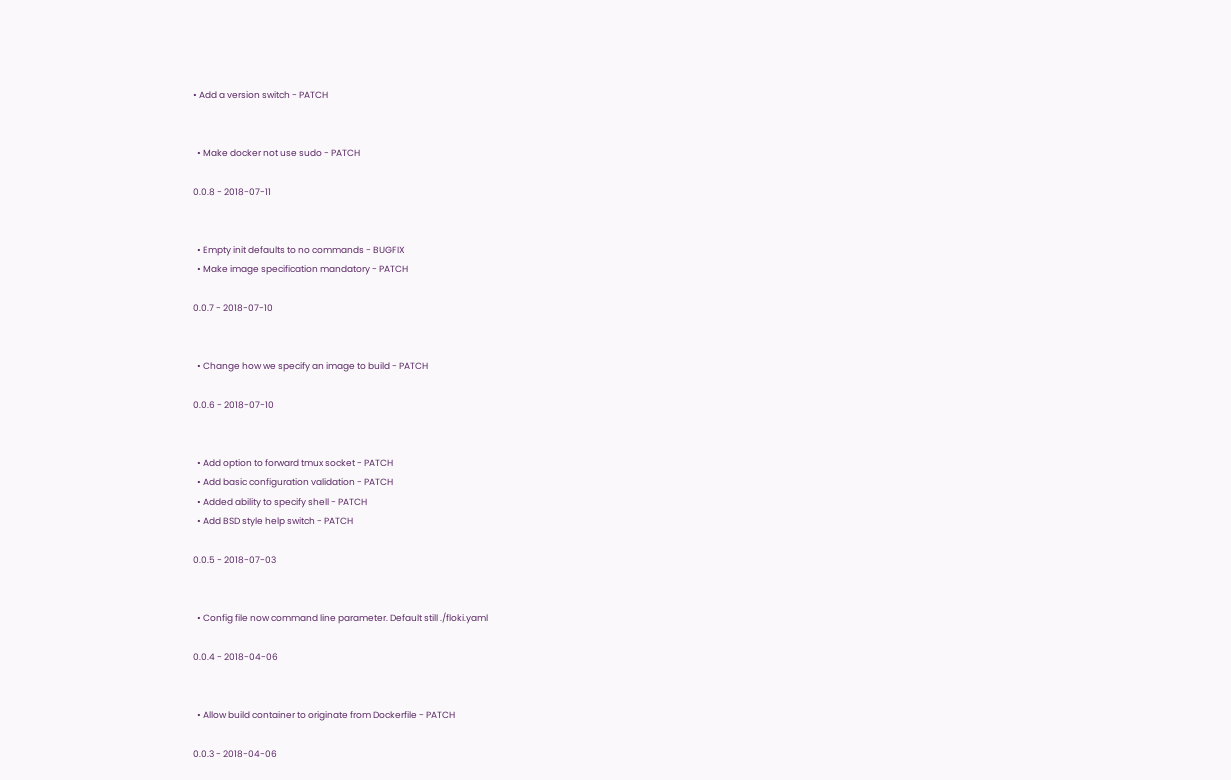• Add a version switch - PATCH


  • Make docker not use sudo - PATCH

0.0.8 - 2018-07-11


  • Empty init defaults to no commands - BUGFIX
  • Make image specification mandatory - PATCH

0.0.7 - 2018-07-10


  • Change how we specify an image to build - PATCH

0.0.6 - 2018-07-10


  • Add option to forward tmux socket - PATCH
  • Add basic configuration validation - PATCH
  • Added ability to specify shell - PATCH
  • Add BSD style help switch - PATCH

0.0.5 - 2018-07-03


  • Config file now command line parameter. Default still ./floki.yaml

0.0.4 - 2018-04-06


  • Allow build container to originate from Dockerfile - PATCH

0.0.3 - 2018-04-06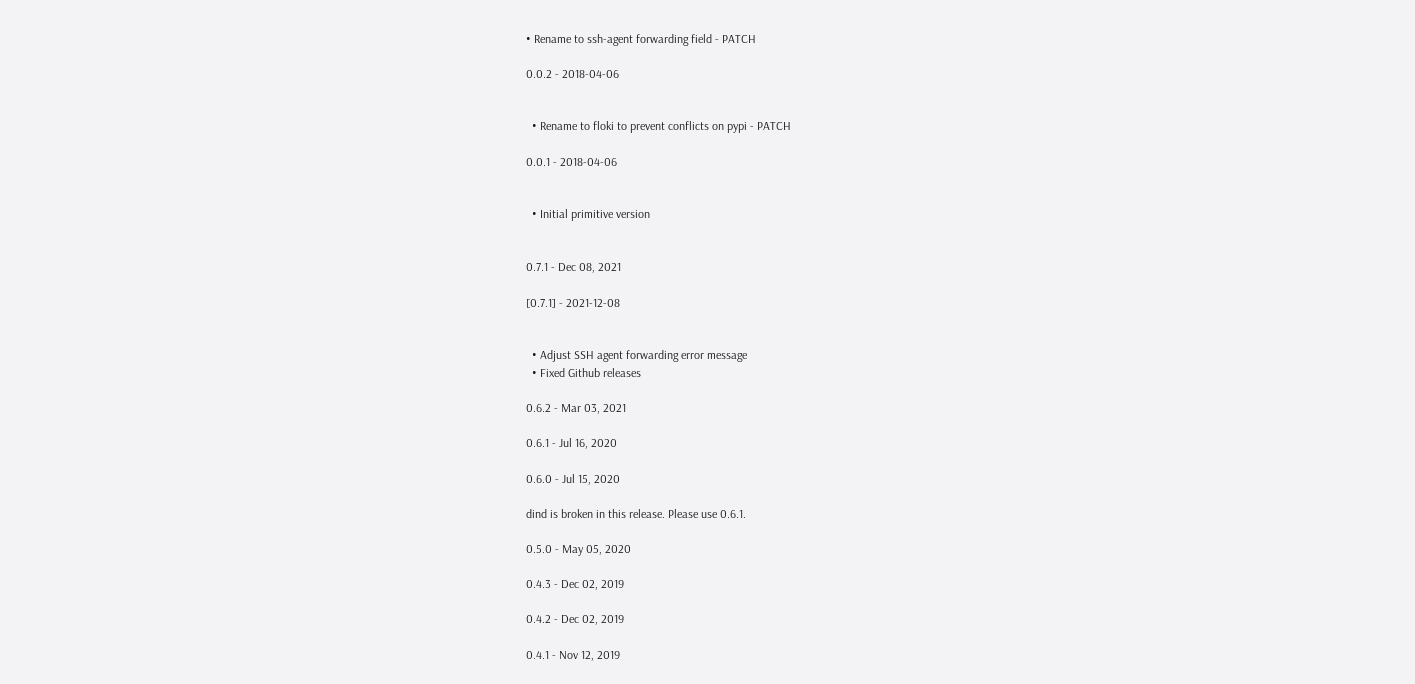• Rename to ssh-agent forwarding field - PATCH

0.0.2 - 2018-04-06


  • Rename to floki to prevent conflicts on pypi - PATCH

0.0.1 - 2018-04-06


  • Initial primitive version


0.7.1 - Dec 08, 2021

[0.7.1] - 2021-12-08


  • Adjust SSH agent forwarding error message
  • Fixed Github releases

0.6.2 - Mar 03, 2021

0.6.1 - Jul 16, 2020

0.6.0 - Jul 15, 2020

dind is broken in this release. Please use 0.6.1.

0.5.0 - May 05, 2020

0.4.3 - Dec 02, 2019

0.4.2 - Dec 02, 2019

0.4.1 - Nov 12, 2019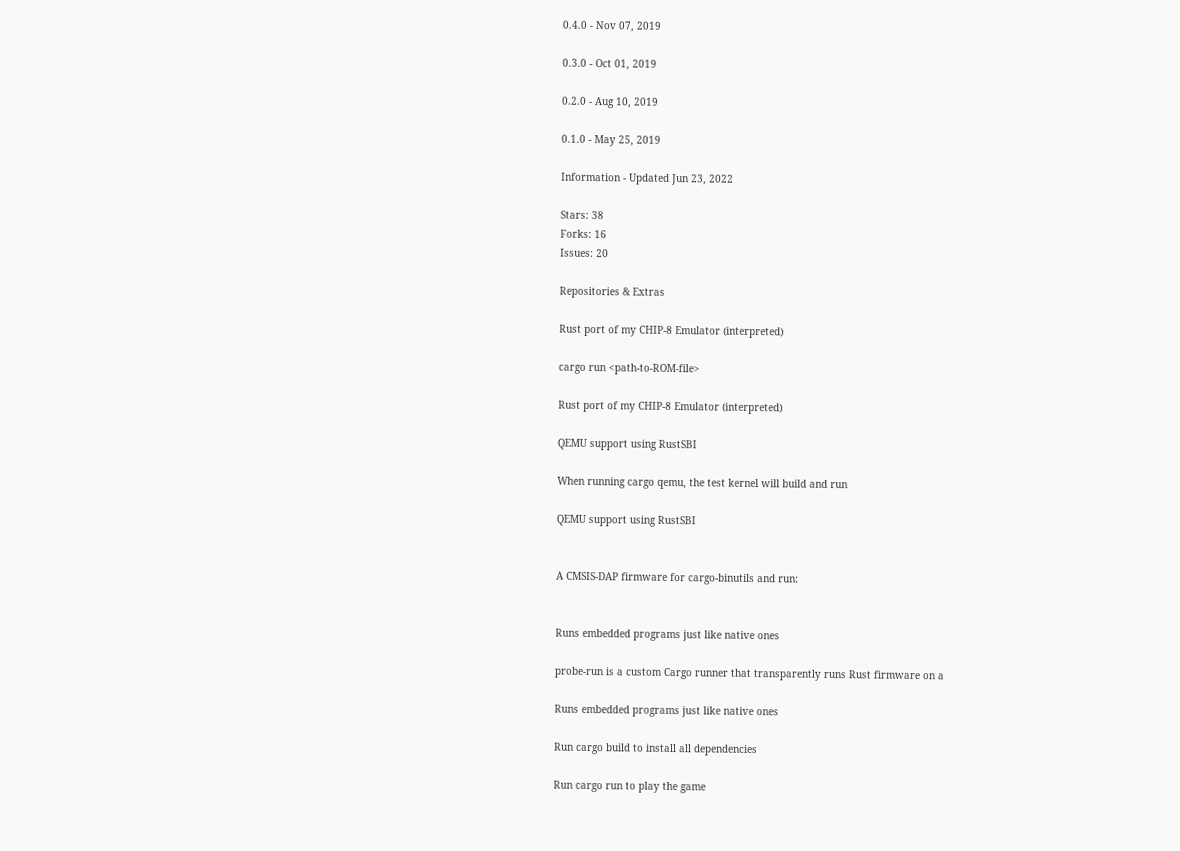0.4.0 - Nov 07, 2019

0.3.0 - Oct 01, 2019

0.2.0 - Aug 10, 2019

0.1.0 - May 25, 2019

Information - Updated Jun 23, 2022

Stars: 38
Forks: 16
Issues: 20

Repositories & Extras

Rust port of my CHIP-8 Emulator (interpreted)

cargo run <path-to-ROM-file>

Rust port of my CHIP-8 Emulator (interpreted)

QEMU support using RustSBI

When running cargo qemu, the test kernel will build and run

QEMU support using RustSBI


A CMSIS-DAP firmware for cargo-binutils and run:


Runs embedded programs just like native ones

probe-run is a custom Cargo runner that transparently runs Rust firmware on a

Runs embedded programs just like native ones

Run cargo build to install all dependencies

Run cargo run to play the game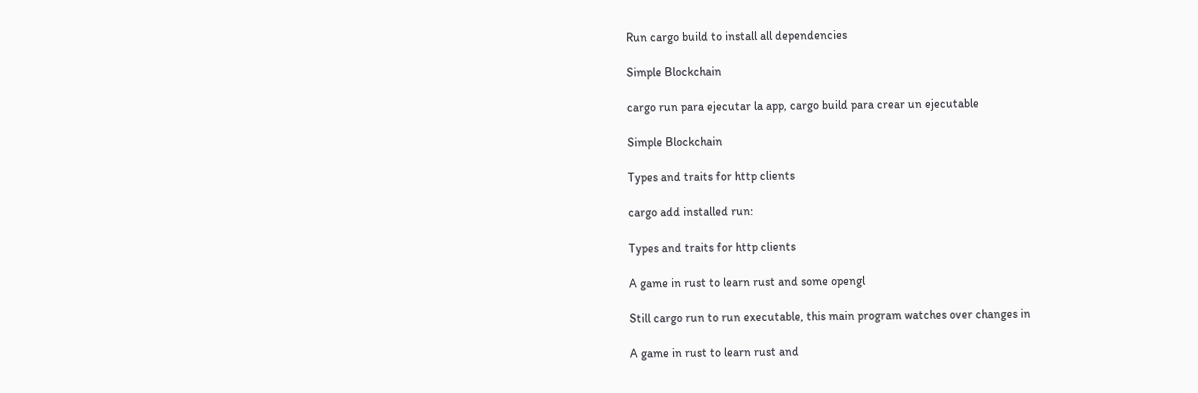Run cargo build to install all dependencies

Simple Blockchain

cargo run para ejecutar la app, cargo build para crear un ejecutable

Simple Blockchain

Types and traits for http clients

cargo add installed run:

Types and traits for http clients

A game in rust to learn rust and some opengl

Still cargo run to run executable, this main program watches over changes in

A game in rust to learn rust and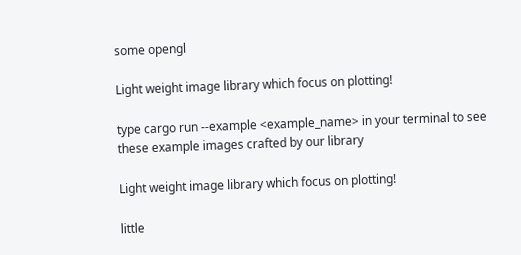some opengl

Light weight image library which focus on plotting!

type cargo run --example <example_name> in your terminal to see these example images crafted by our library

Light weight image library which focus on plotting!

little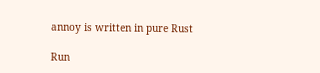annoy is written in pure Rust

Run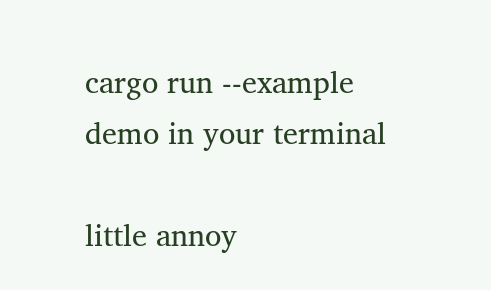cargo run --example demo in your terminal

little annoy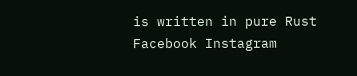is written in pure Rust
Facebook Instagram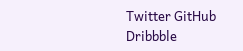Twitter GitHub Dribbble